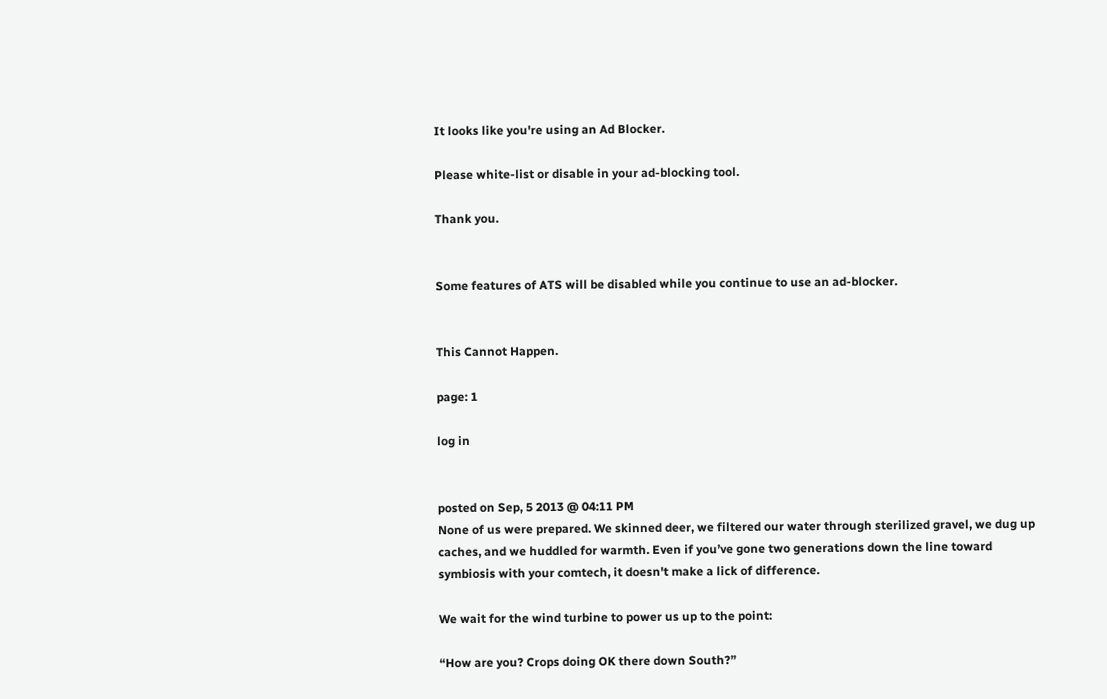It looks like you're using an Ad Blocker.

Please white-list or disable in your ad-blocking tool.

Thank you.


Some features of ATS will be disabled while you continue to use an ad-blocker.


This Cannot Happen.

page: 1

log in


posted on Sep, 5 2013 @ 04:11 PM
None of us were prepared. We skinned deer, we filtered our water through sterilized gravel, we dug up caches, and we huddled for warmth. Even if you’ve gone two generations down the line toward symbiosis with your comtech, it doesn't make a lick of difference.

We wait for the wind turbine to power us up to the point:

“How are you? Crops doing OK there down South?”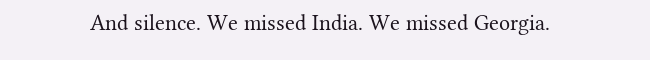And silence. We missed India. We missed Georgia.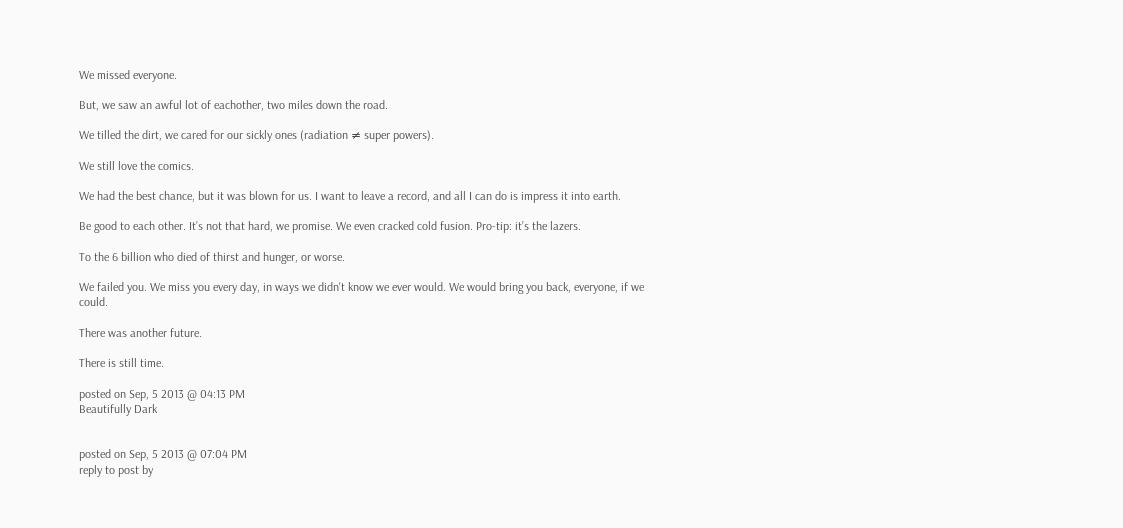We missed everyone.

But, we saw an awful lot of eachother, two miles down the road.

We tilled the dirt, we cared for our sickly ones (radiation ≠ super powers).

We still love the comics.

We had the best chance, but it was blown for us. I want to leave a record, and all I can do is impress it into earth.

Be good to each other. It’s not that hard, we promise. We even cracked cold fusion. Pro-tip: it’s the lazers.

To the 6 billion who died of thirst and hunger, or worse.

We failed you. We miss you every day, in ways we didn't know we ever would. We would bring you back, everyone, if we could.

There was another future.

There is still time.

posted on Sep, 5 2013 @ 04:13 PM
Beautifully Dark


posted on Sep, 5 2013 @ 07:04 PM
reply to post by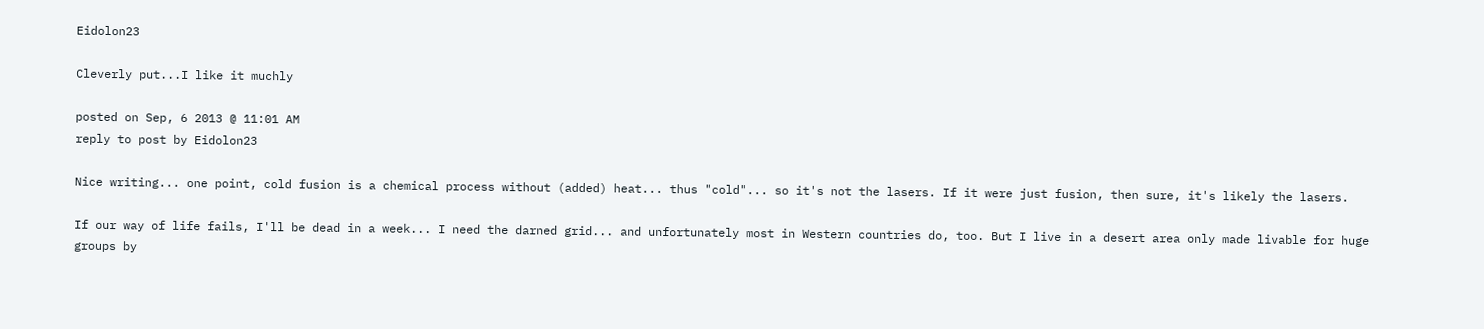Eidolon23

Cleverly put...I like it muchly

posted on Sep, 6 2013 @ 11:01 AM
reply to post by Eidolon23

Nice writing... one point, cold fusion is a chemical process without (added) heat... thus "cold"... so it's not the lasers. If it were just fusion, then sure, it's likely the lasers.

If our way of life fails, I'll be dead in a week... I need the darned grid... and unfortunately most in Western countries do, too. But I live in a desert area only made livable for huge groups by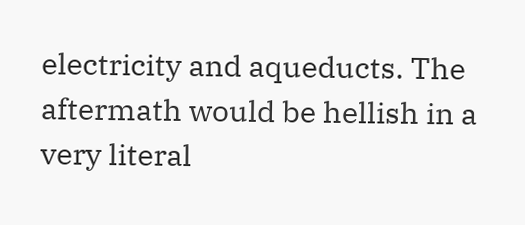electricity and aqueducts. The aftermath would be hellish in a very literal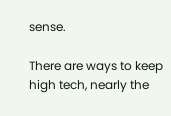sense.

There are ways to keep high tech, nearly the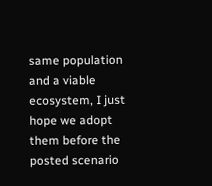same population and a viable ecosystem, I just hope we adopt them before the posted scenario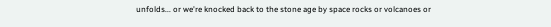unfolds... or we're knocked back to the stone age by space rocks or volcanoes or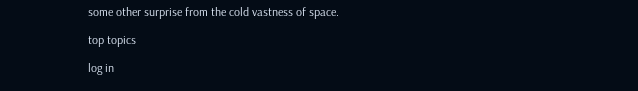some other surprise from the cold vastness of space.

top topics

log in